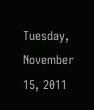Tuesday, November 15, 2011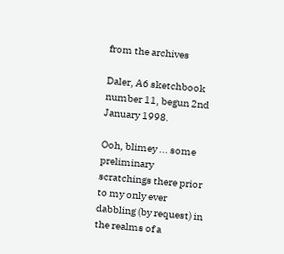from the archives

Daler, A6 sketchbook number 11, begun 2nd January 1998.

Ooh, blimey ... some preliminary scratchings there prior to my only ever dabbling (by request) in the realms of a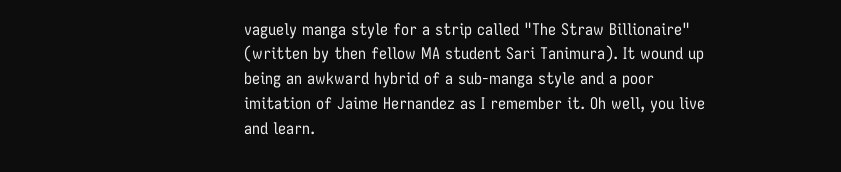vaguely manga style for a strip called "The Straw Billionaire" (written by then fellow MA student Sari Tanimura). It wound up being an awkward hybrid of a sub-manga style and a poor imitation of Jaime Hernandez as I remember it. Oh well, you live and learn.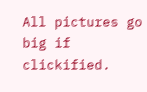All pictures go big if clickified.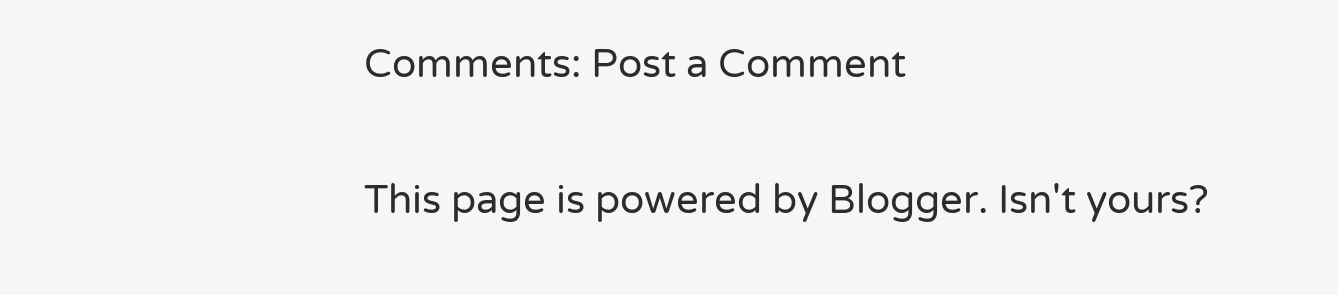Comments: Post a Comment

This page is powered by Blogger. Isn't yours?